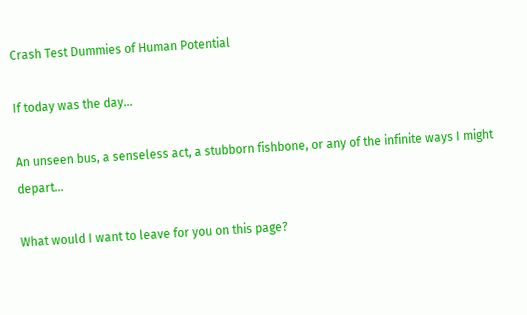Crash Test Dummies of Human Potential

If today was the day…

An unseen bus, a senseless act, a stubborn fishbone, or any of the infinite ways I might depart…

What would I want to leave for you on this page?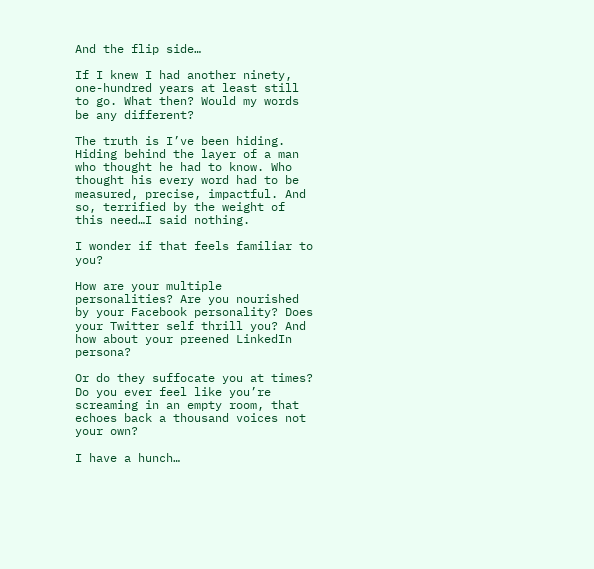And the flip side…

If I knew I had another ninety, one-hundred years at least still to go. What then? Would my words be any different?

The truth is I’ve been hiding. Hiding behind the layer of a man who thought he had to know. Who thought his every word had to be measured, precise, impactful. And so, terrified by the weight of this need…I said nothing.

I wonder if that feels familiar to you?

How are your multiple personalities? Are you nourished by your Facebook personality? Does your Twitter self thrill you? And how about your preened LinkedIn persona?

Or do they suffocate you at times? Do you ever feel like you’re screaming in an empty room, that echoes back a thousand voices not your own?

I have a hunch…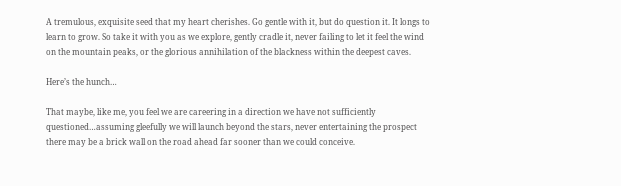A tremulous, exquisite seed that my heart cherishes. Go gentle with it, but do question it. It longs to learn to grow. So take it with you as we explore, gently cradle it, never failing to let it feel the wind on the mountain peaks, or the glorious annihilation of the blackness within the deepest caves.

Here’s the hunch…

That maybe, like me, you feel we are careering in a direction we have not sufficiently questioned…assuming gleefully we will launch beyond the stars, never entertaining the prospect there may be a brick wall on the road ahead far sooner than we could conceive.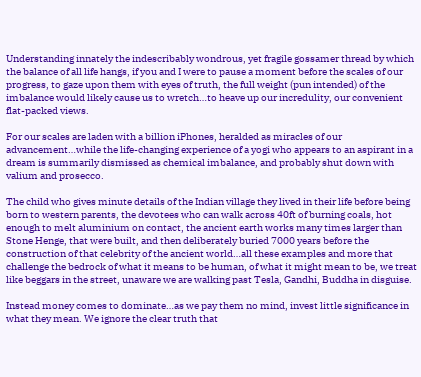Understanding innately the indescribably wondrous, yet fragile gossamer thread by which the balance of all life hangs, if you and I were to pause a moment before the scales of our progress, to gaze upon them with eyes of truth, the full weight (pun intended) of the imbalance would likely cause us to wretch…to heave up our incredulity, our convenient flat-packed views.

For our scales are laden with a billion iPhones, heralded as miracles of our advancement…while the life-changing experience of a yogi who appears to an aspirant in a dream is summarily dismissed as chemical imbalance, and probably shut down with valium and prosecco.

The child who gives minute details of the Indian village they lived in their life before being born to western parents, the devotees who can walk across 40ft of burning coals, hot enough to melt aluminium on contact, the ancient earth works many times larger than Stone Henge, that were built, and then deliberately buried 7000 years before the construction of that celebrity of the ancient world…all these examples and more that challenge the bedrock of what it means to be human, of what it might mean to be, we treat like beggars in the street, unaware we are walking past Tesla, Gandhi, Buddha in disguise.

Instead money comes to dominate…as we pay them no mind, invest little significance in what they mean. We ignore the clear truth that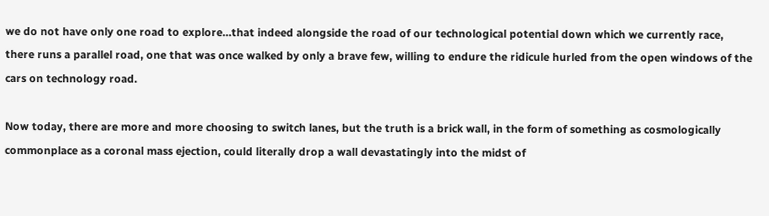we do not have only one road to explore…that indeed alongside the road of our technological potential down which we currently race, there runs a parallel road, one that was once walked by only a brave few, willing to endure the ridicule hurled from the open windows of the cars on technology road.

Now today, there are more and more choosing to switch lanes, but the truth is a brick wall, in the form of something as cosmologically commonplace as a coronal mass ejection, could literally drop a wall devastatingly into the midst of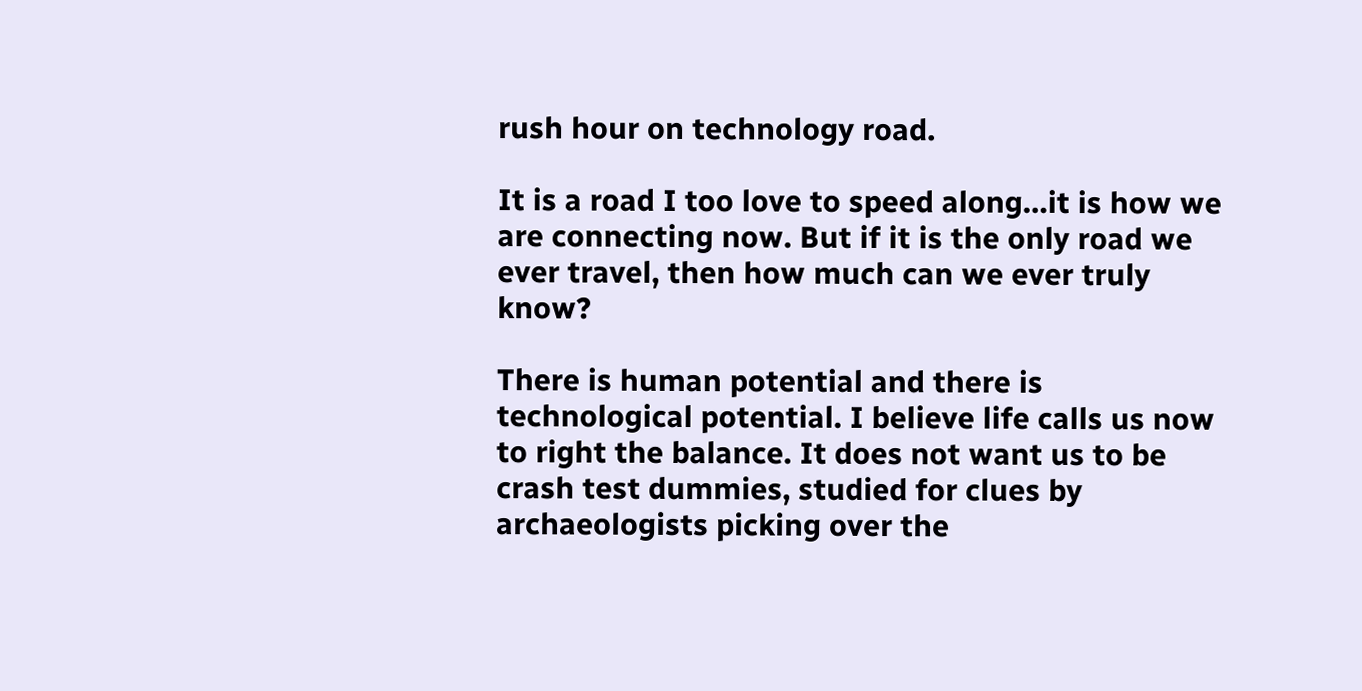rush hour on technology road.

It is a road I too love to speed along…it is how we are connecting now. But if it is the only road we ever travel, then how much can we ever truly know?

There is human potential and there is technological potential. I believe life calls us now to right the balance. It does not want us to be crash test dummies, studied for clues by archaeologists picking over the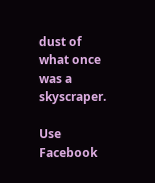dust of what once was a skyscraper.

Use Facebook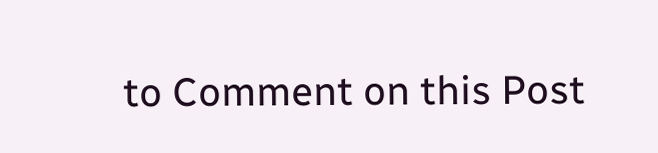to Comment on this Post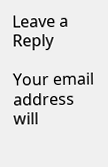Leave a Reply

Your email address will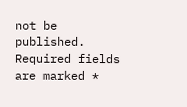not be published. Required fields are marked *